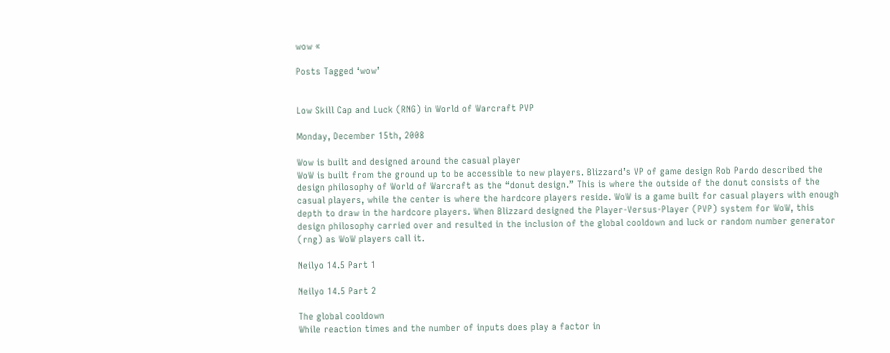wow «

Posts Tagged ‘wow’


Low Skill Cap and Luck (RNG) in World of Warcraft PVP

Monday, December 15th, 2008

Wow is built and designed around the casual player
WoW is built from the ground up to be accessible to new players. Blizzard’s VP of game design Rob Pardo described the design philosophy of World of Warcraft as the “donut design.” This is where the outside of the donut consists of the casual players, while the center is where the hardcore players reside. WoW is a game built for casual players with enough depth to draw in the hardcore players. When Blizzard designed the Player-Versus-Player (PVP) system for WoW, this design philosophy carried over and resulted in the inclusion of the global cooldown and luck or random number generator (rng) as WoW players call it.

Neilyo 14.5 Part 1

Neilyo 14.5 Part 2

The global cooldown
While reaction times and the number of inputs does play a factor in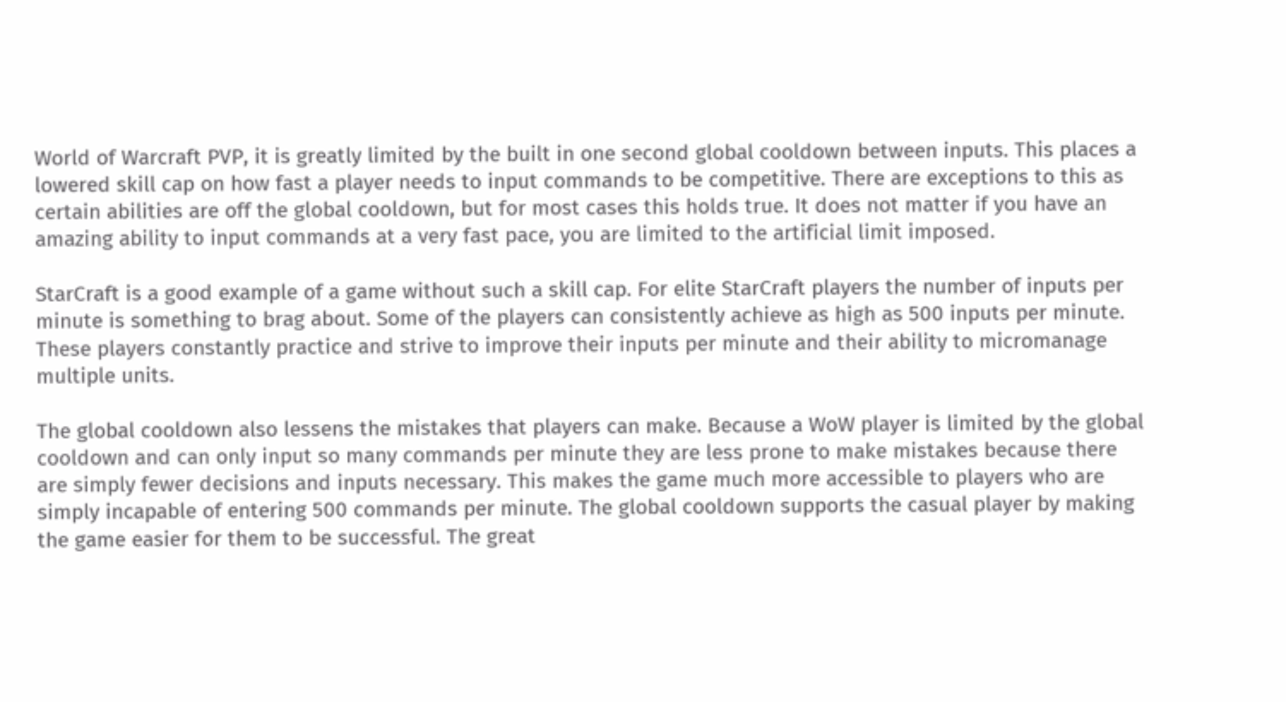World of Warcraft PVP, it is greatly limited by the built in one second global cooldown between inputs. This places a lowered skill cap on how fast a player needs to input commands to be competitive. There are exceptions to this as certain abilities are off the global cooldown, but for most cases this holds true. It does not matter if you have an amazing ability to input commands at a very fast pace, you are limited to the artificial limit imposed.

StarCraft is a good example of a game without such a skill cap. For elite StarCraft players the number of inputs per minute is something to brag about. Some of the players can consistently achieve as high as 500 inputs per minute. These players constantly practice and strive to improve their inputs per minute and their ability to micromanage multiple units.

The global cooldown also lessens the mistakes that players can make. Because a WoW player is limited by the global cooldown and can only input so many commands per minute they are less prone to make mistakes because there are simply fewer decisions and inputs necessary. This makes the game much more accessible to players who are simply incapable of entering 500 commands per minute. The global cooldown supports the casual player by making the game easier for them to be successful. The great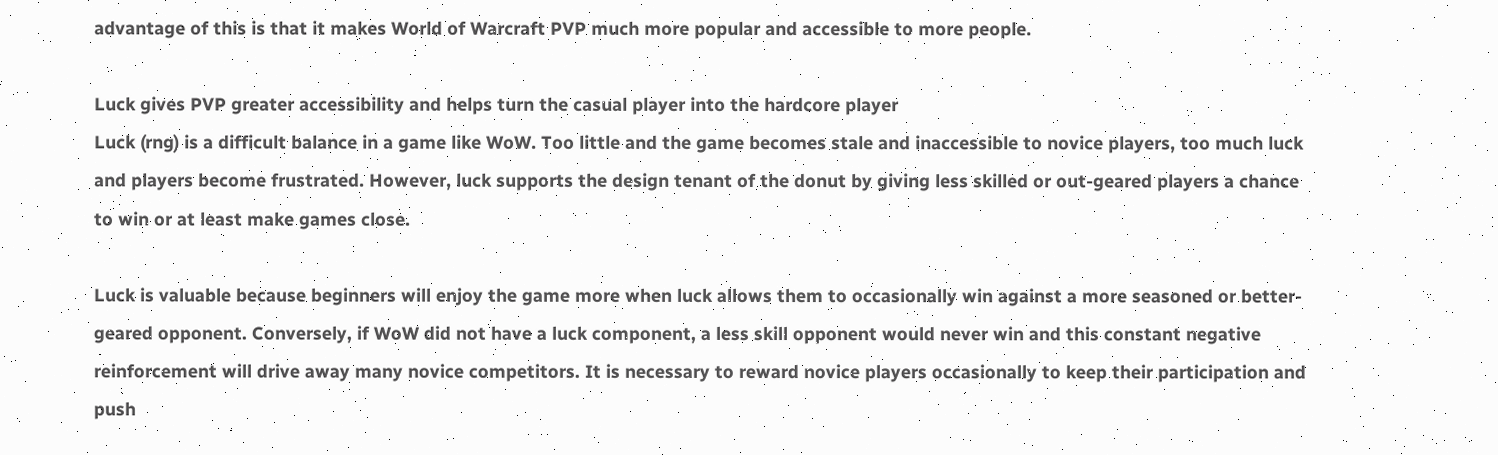advantage of this is that it makes World of Warcraft PVP much more popular and accessible to more people.

Luck gives PVP greater accessibility and helps turn the casual player into the hardcore player
Luck (rng) is a difficult balance in a game like WoW. Too little and the game becomes stale and inaccessible to novice players, too much luck and players become frustrated. However, luck supports the design tenant of the donut by giving less skilled or out-geared players a chance to win or at least make games close.

Luck is valuable because beginners will enjoy the game more when luck allows them to occasionally win against a more seasoned or better-geared opponent. Conversely, if WoW did not have a luck component, a less skill opponent would never win and this constant negative reinforcement will drive away many novice competitors. It is necessary to reward novice players occasionally to keep their participation and push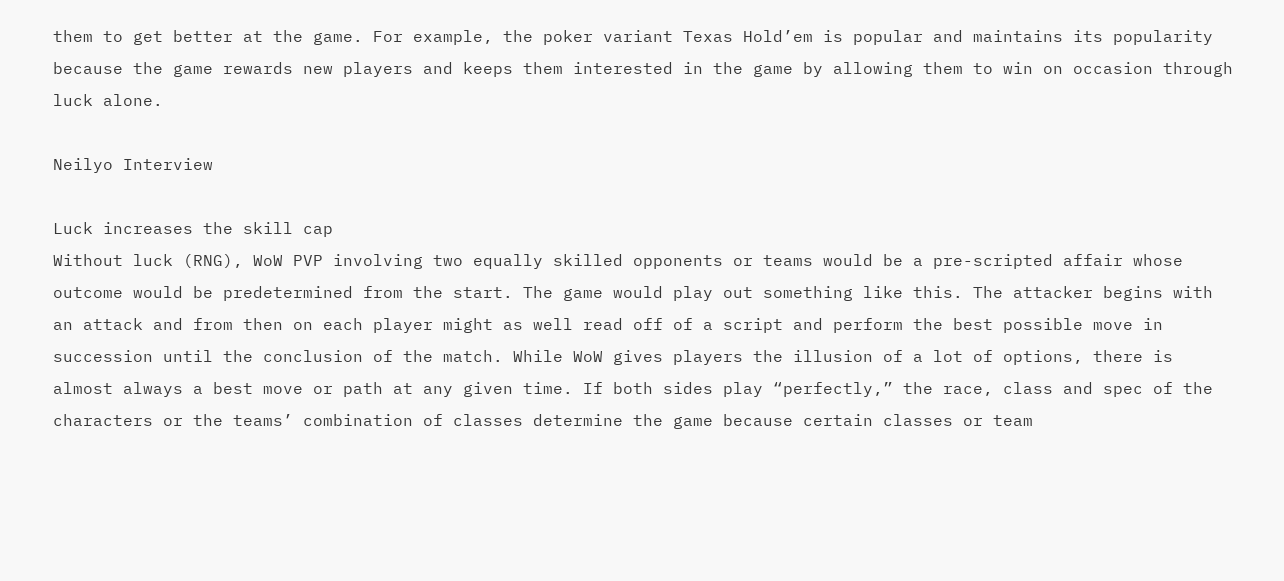them to get better at the game. For example, the poker variant Texas Hold’em is popular and maintains its popularity because the game rewards new players and keeps them interested in the game by allowing them to win on occasion through luck alone.

Neilyo Interview

Luck increases the skill cap
Without luck (RNG), WoW PVP involving two equally skilled opponents or teams would be a pre-scripted affair whose outcome would be predetermined from the start. The game would play out something like this. The attacker begins with an attack and from then on each player might as well read off of a script and perform the best possible move in succession until the conclusion of the match. While WoW gives players the illusion of a lot of options, there is almost always a best move or path at any given time. If both sides play “perfectly,” the race, class and spec of the characters or the teams’ combination of classes determine the game because certain classes or team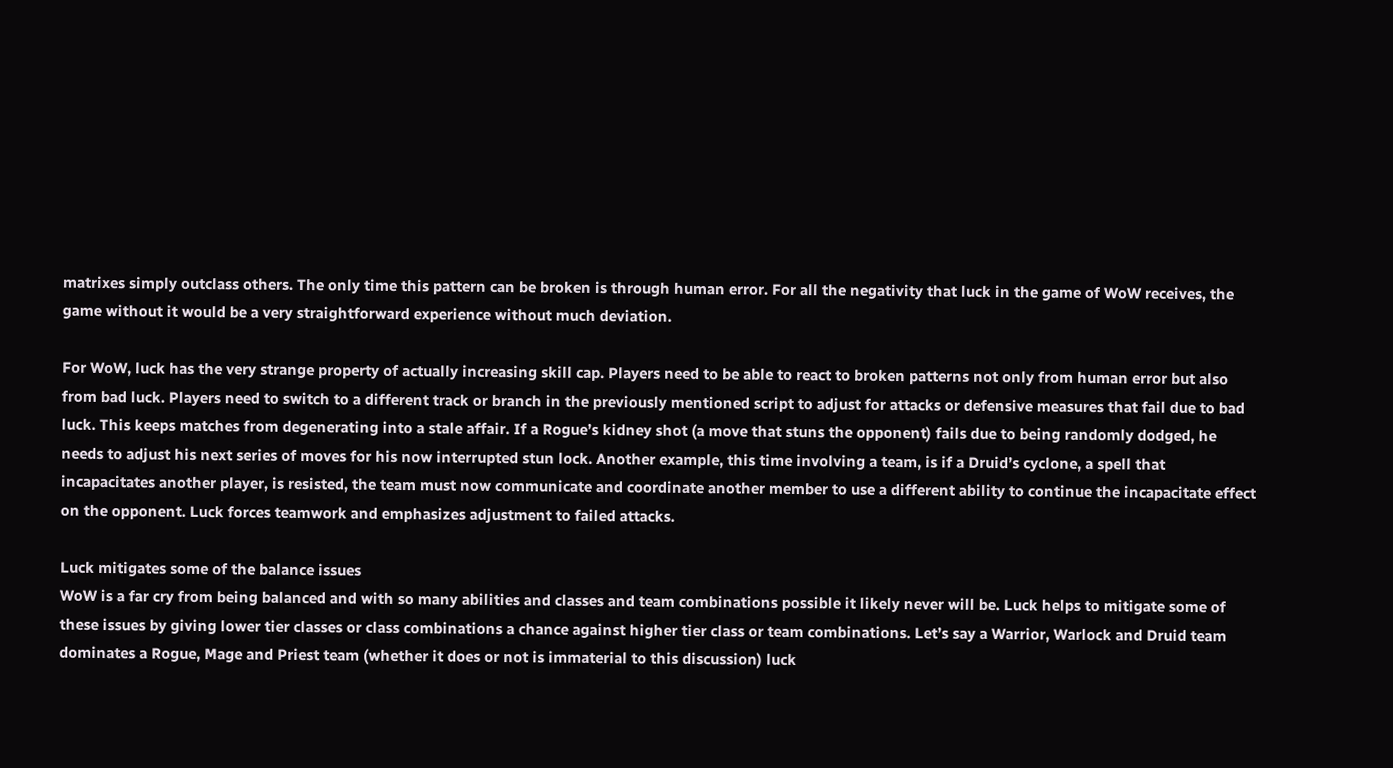matrixes simply outclass others. The only time this pattern can be broken is through human error. For all the negativity that luck in the game of WoW receives, the game without it would be a very straightforward experience without much deviation.

For WoW, luck has the very strange property of actually increasing skill cap. Players need to be able to react to broken patterns not only from human error but also from bad luck. Players need to switch to a different track or branch in the previously mentioned script to adjust for attacks or defensive measures that fail due to bad luck. This keeps matches from degenerating into a stale affair. If a Rogue’s kidney shot (a move that stuns the opponent) fails due to being randomly dodged, he needs to adjust his next series of moves for his now interrupted stun lock. Another example, this time involving a team, is if a Druid’s cyclone, a spell that incapacitates another player, is resisted, the team must now communicate and coordinate another member to use a different ability to continue the incapacitate effect on the opponent. Luck forces teamwork and emphasizes adjustment to failed attacks.

Luck mitigates some of the balance issues
WoW is a far cry from being balanced and with so many abilities and classes and team combinations possible it likely never will be. Luck helps to mitigate some of these issues by giving lower tier classes or class combinations a chance against higher tier class or team combinations. Let’s say a Warrior, Warlock and Druid team dominates a Rogue, Mage and Priest team (whether it does or not is immaterial to this discussion) luck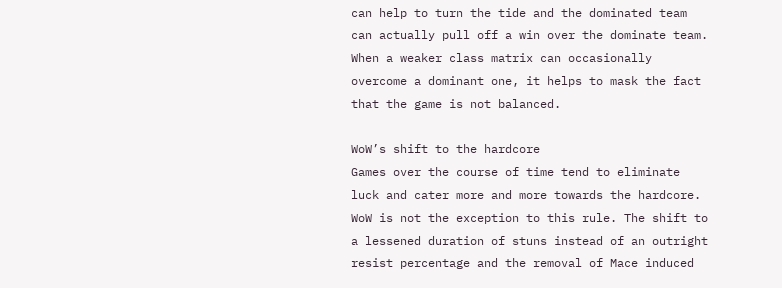can help to turn the tide and the dominated team can actually pull off a win over the dominate team. When a weaker class matrix can occasionally overcome a dominant one, it helps to mask the fact that the game is not balanced.

WoW’s shift to the hardcore
Games over the course of time tend to eliminate luck and cater more and more towards the hardcore. WoW is not the exception to this rule. The shift to a lessened duration of stuns instead of an outright resist percentage and the removal of Mace induced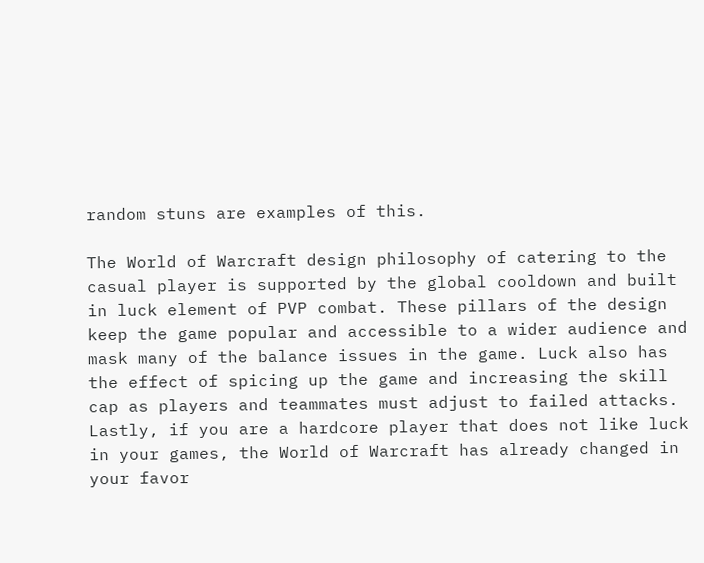random stuns are examples of this.

The World of Warcraft design philosophy of catering to the casual player is supported by the global cooldown and built in luck element of PVP combat. These pillars of the design keep the game popular and accessible to a wider audience and mask many of the balance issues in the game. Luck also has the effect of spicing up the game and increasing the skill cap as players and teammates must adjust to failed attacks. Lastly, if you are a hardcore player that does not like luck in your games, the World of Warcraft has already changed in your favor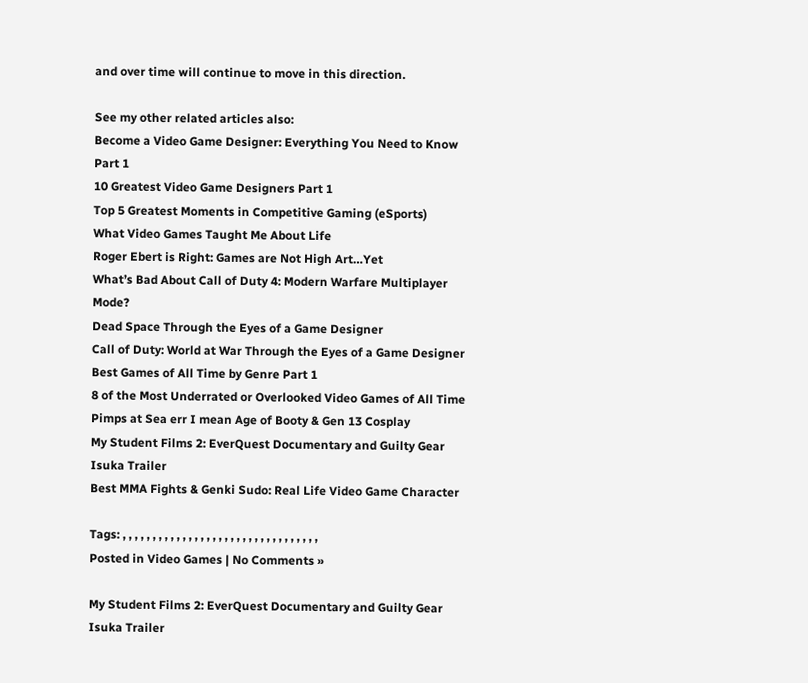and over time will continue to move in this direction.

See my other related articles also:
Become a Video Game Designer: Everything You Need to Know Part 1
10 Greatest Video Game Designers Part 1
Top 5 Greatest Moments in Competitive Gaming (eSports)
What Video Games Taught Me About Life
Roger Ebert is Right: Games are Not High Art…Yet
What’s Bad About Call of Duty 4: Modern Warfare Multiplayer Mode?
Dead Space Through the Eyes of a Game Designer
Call of Duty: World at War Through the Eyes of a Game Designer
Best Games of All Time by Genre Part 1
8 of the Most Underrated or Overlooked Video Games of All Time
Pimps at Sea err I mean Age of Booty & Gen 13 Cosplay
My Student Films 2: EverQuest Documentary and Guilty Gear Isuka Trailer
Best MMA Fights & Genki Sudo: Real Life Video Game Character

Tags: , , , , , , , , , , , , , , , , , , , , , , , , , , , , , , , , ,
Posted in Video Games | No Comments »

My Student Films 2: EverQuest Documentary and Guilty Gear Isuka Trailer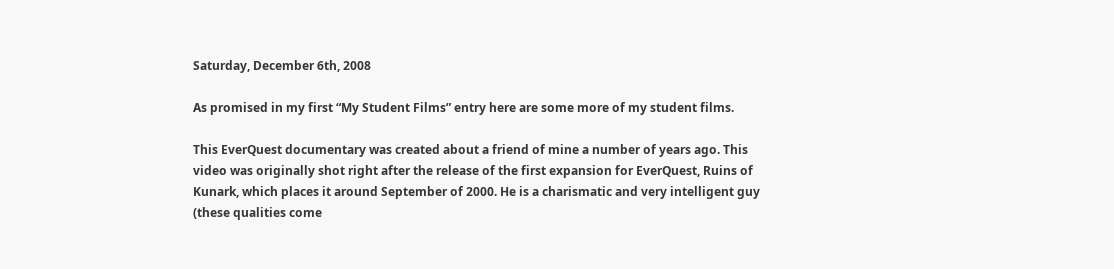Saturday, December 6th, 2008

As promised in my first “My Student Films” entry here are some more of my student films.

This EverQuest documentary was created about a friend of mine a number of years ago. This video was originally shot right after the release of the first expansion for EverQuest, Ruins of Kunark, which places it around September of 2000. He is a charismatic and very intelligent guy (these qualities come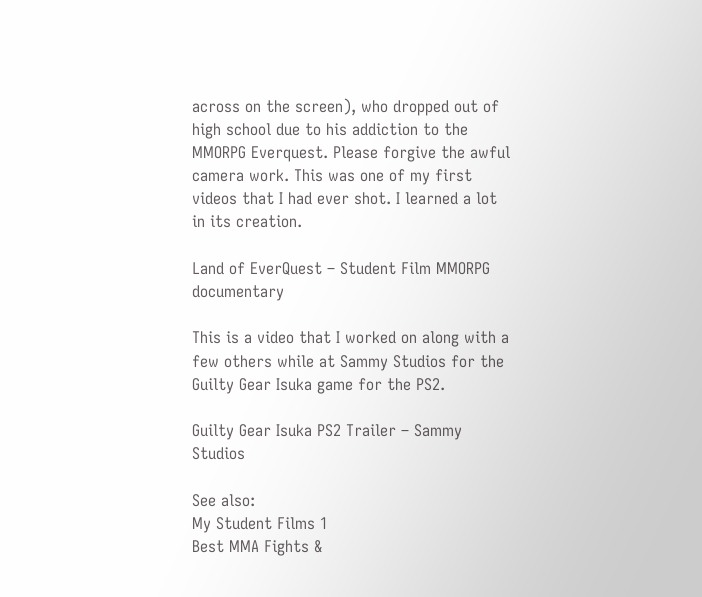across on the screen), who dropped out of high school due to his addiction to the MMORPG Everquest. Please forgive the awful camera work. This was one of my first videos that I had ever shot. I learned a lot in its creation.

Land of EverQuest – Student Film MMORPG documentary

This is a video that I worked on along with a few others while at Sammy Studios for the Guilty Gear Isuka game for the PS2.

Guilty Gear Isuka PS2 Trailer – Sammy Studios

See also:
My Student Films 1
Best MMA Fights &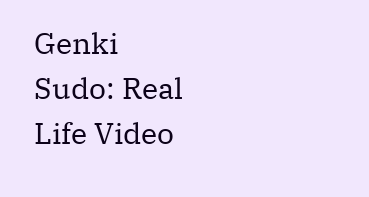Genki Sudo: Real Life Video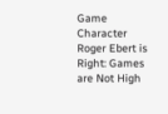Game Character
Roger Ebert is Right: Games are Not High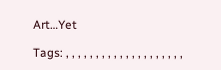Art…Yet

Tags: , , , , , , , , , , , , , , , , , , , ,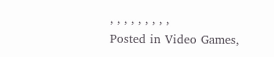, , , , , , , , ,
Posted in Video Games,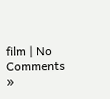film | No Comments »